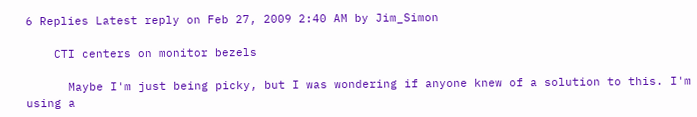6 Replies Latest reply on Feb 27, 2009 2:40 AM by Jim_Simon

    CTI centers on monitor bezels

      Maybe I'm just being picky, but I was wondering if anyone knew of a solution to this. I'm using a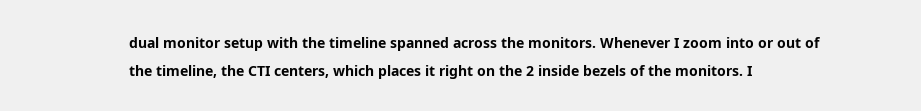dual monitor setup with the timeline spanned across the monitors. Whenever I zoom into or out of the timeline, the CTI centers, which places it right on the 2 inside bezels of the monitors. I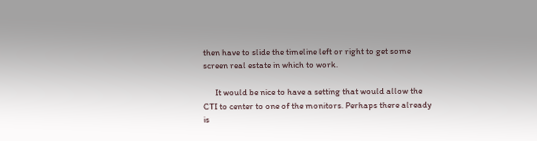then have to slide the timeline left or right to get some screen real estate in which to work.

      It would be nice to have a setting that would allow the CTI to center to one of the monitors. Perhaps there already is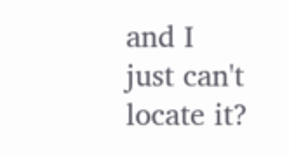and I just can't locate it?